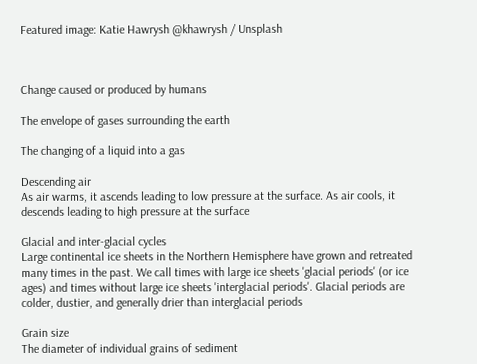Featured image: Katie Hawrysh @khawrysh / Unsplash



Change caused or produced by humans

The envelope of gases surrounding the earth

The changing of a liquid into a gas

Descending air
As air warms, it ascends leading to low pressure at the surface. As air cools, it descends leading to high pressure at the surface

Glacial and inter-glacial cycles
Large continental ice sheets in the Northern Hemisphere have grown and retreated many times in the past. We call times with large ice sheets 'glacial periods' (or ice ages) and times without large ice sheets 'interglacial periods'. Glacial periods are colder, dustier, and generally drier than interglacial periods

Grain size
The diameter of individual grains of sediment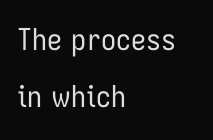The process in which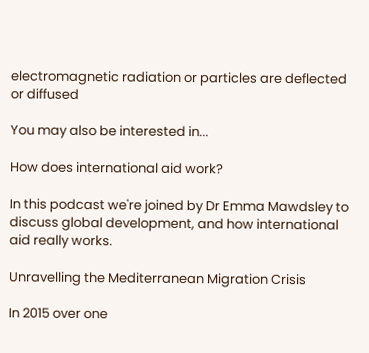electromagnetic radiation or particles are deflected or diffused

You may also be interested in...

How does international aid work?

In this podcast we're joined by Dr Emma Mawdsley to discuss global development, and how international aid really works.

Unravelling the Mediterranean Migration Crisis

In 2015 over one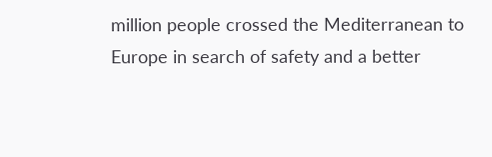million people crossed the Mediterranean to Europe in search of safety and a better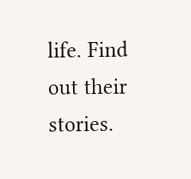life. Find out their stories.